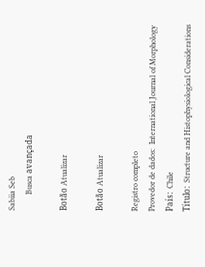Sabiia Seb
        Busca avançada

Botão Atualizar

Botão Atualizar

Registro completo
Provedor de dados:  International Journal of Morphology
País:  Chile
Título:  Structure and Histophysiological Considerations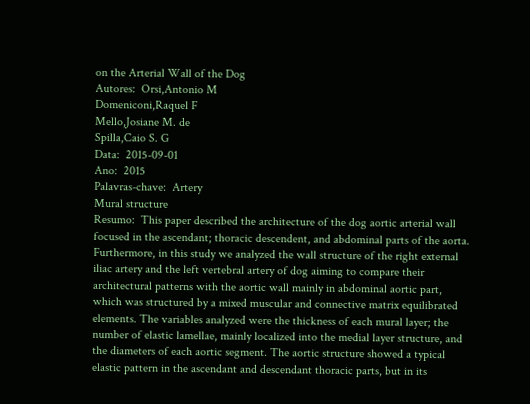on the Arterial Wall of the Dog
Autores:  Orsi,Antonio M
Domeniconi,Raquel F
Mello,Josiane M. de
Spilla,Caio S. G
Data:  2015-09-01
Ano:  2015
Palavras-chave:  Artery
Mural structure
Resumo:  This paper described the architecture of the dog aortic arterial wall focused in the ascendant; thoracic descendent, and abdominal parts of the aorta. Furthermore, in this study we analyzed the wall structure of the right external iliac artery and the left vertebral artery of dog aiming to compare their architectural patterns with the aortic wall mainly in abdominal aortic part, which was structured by a mixed muscular and connective matrix equilibrated elements. The variables analyzed were the thickness of each mural layer; the number of elastic lamellae, mainly localized into the medial layer structure, and the diameters of each aortic segment. The aortic structure showed a typical elastic pattern in the ascendant and descendant thoracic parts, but in its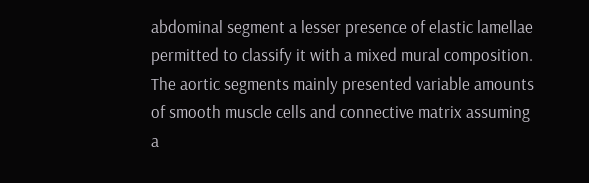abdominal segment a lesser presence of elastic lamellae permitted to classify it with a mixed mural composition. The aortic segments mainly presented variable amounts of smooth muscle cells and connective matrix assuming a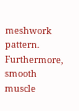meshwork pattern. Furthermore, smooth muscle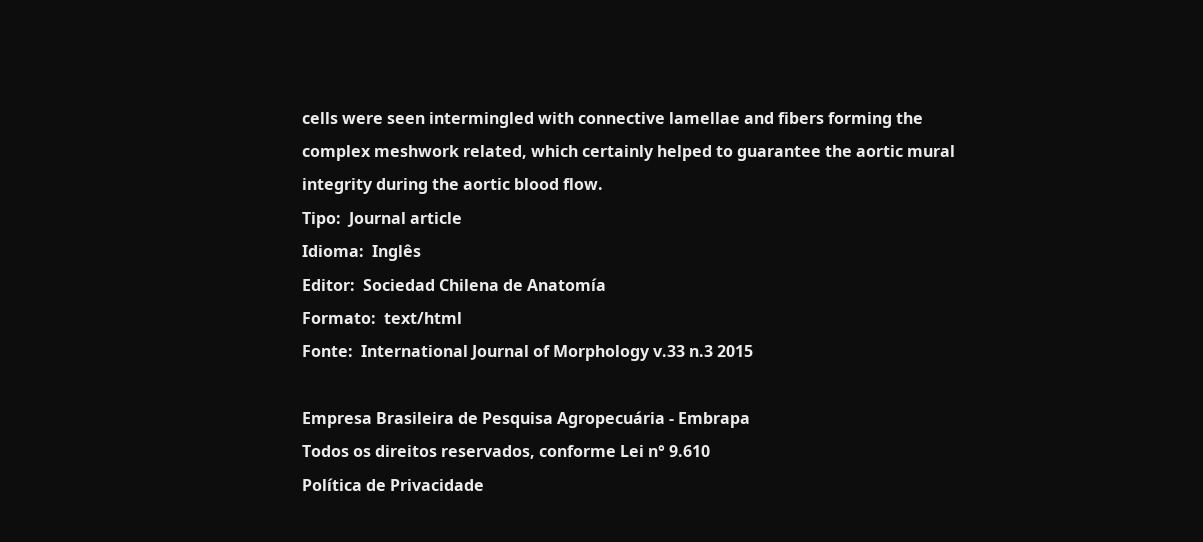cells were seen intermingled with connective lamellae and fibers forming the complex meshwork related, which certainly helped to guarantee the aortic mural integrity during the aortic blood flow.
Tipo:  Journal article
Idioma:  Inglês
Editor:  Sociedad Chilena de Anatomía
Formato:  text/html
Fonte:  International Journal of Morphology v.33 n.3 2015

Empresa Brasileira de Pesquisa Agropecuária - Embrapa
Todos os direitos reservados, conforme Lei n° 9.610
Política de Privacidade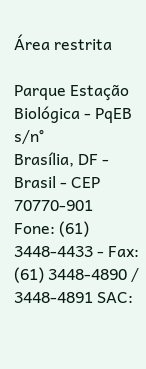Área restrita

Parque Estação Biológica - PqEB s/n°
Brasília, DF - Brasil - CEP 70770-901
Fone: (61) 3448-4433 - Fax: (61) 3448-4890 / 3448-4891 SAC: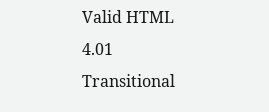Valid HTML 4.01 Transitional